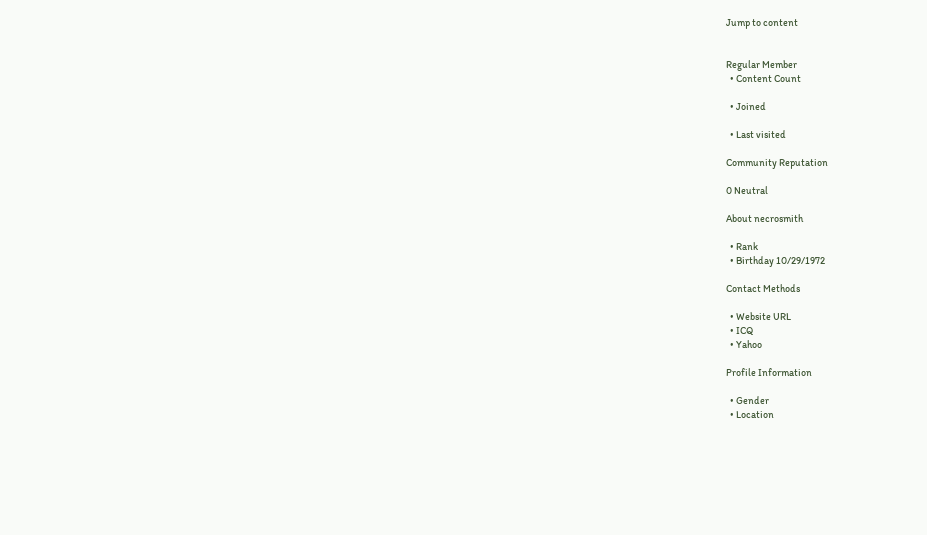Jump to content


Regular Member
  • Content Count

  • Joined

  • Last visited

Community Reputation

0 Neutral

About necrosmith

  • Rank
  • Birthday 10/29/1972

Contact Methods

  • Website URL
  • ICQ
  • Yahoo

Profile Information

  • Gender
  • Location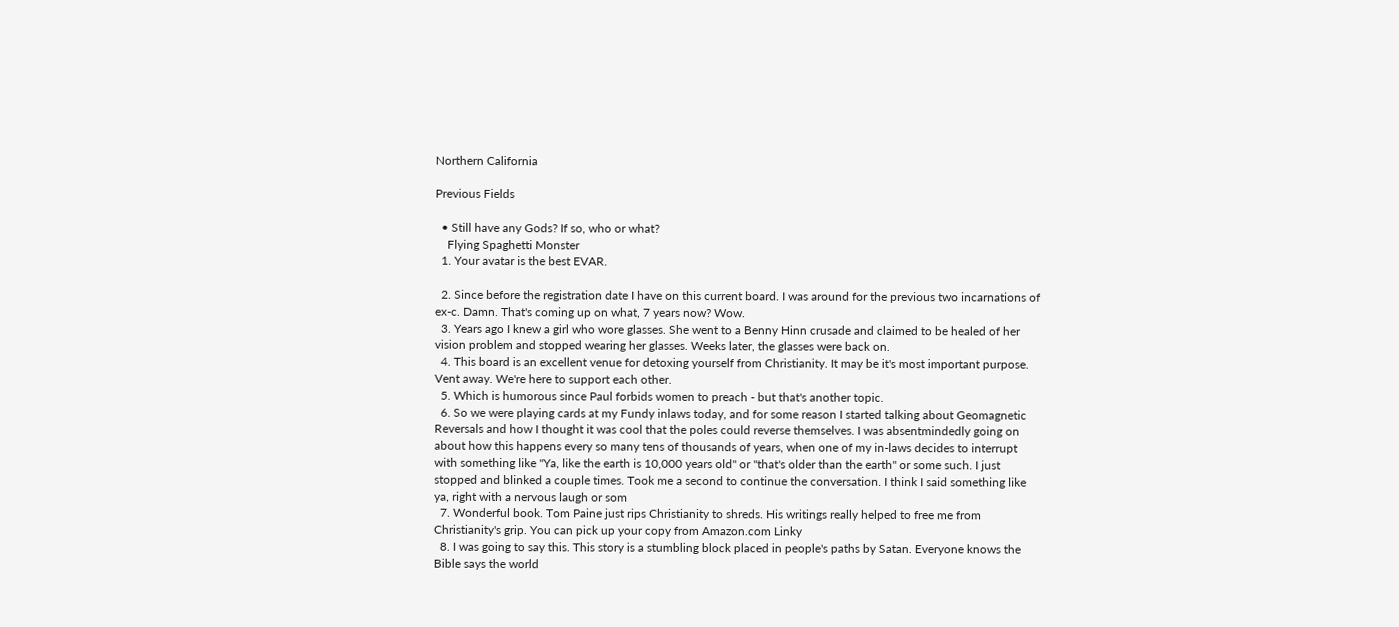Northern California

Previous Fields

  • Still have any Gods? If so, who or what?
    Flying Spaghetti Monster
  1. Your avatar is the best EVAR.

  2. Since before the registration date I have on this current board. I was around for the previous two incarnations of ex-c. Damn. That's coming up on what, 7 years now? Wow.
  3. Years ago I knew a girl who wore glasses. She went to a Benny Hinn crusade and claimed to be healed of her vision problem and stopped wearing her glasses. Weeks later, the glasses were back on.
  4. This board is an excellent venue for detoxing yourself from Christianity. It may be it's most important purpose. Vent away. We're here to support each other.
  5. Which is humorous since Paul forbids women to preach - but that's another topic.
  6. So we were playing cards at my Fundy inlaws today, and for some reason I started talking about Geomagnetic Reversals and how I thought it was cool that the poles could reverse themselves. I was absentmindedly going on about how this happens every so many tens of thousands of years, when one of my in-laws decides to interrupt with something like "Ya, like the earth is 10,000 years old" or "that's older than the earth" or some such. I just stopped and blinked a couple times. Took me a second to continue the conversation. I think I said something like ya, right with a nervous laugh or som
  7. Wonderful book. Tom Paine just rips Christianity to shreds. His writings really helped to free me from Christianity's grip. You can pick up your copy from Amazon.com Linky
  8. I was going to say this. This story is a stumbling block placed in people's paths by Satan. Everyone knows the Bible says the world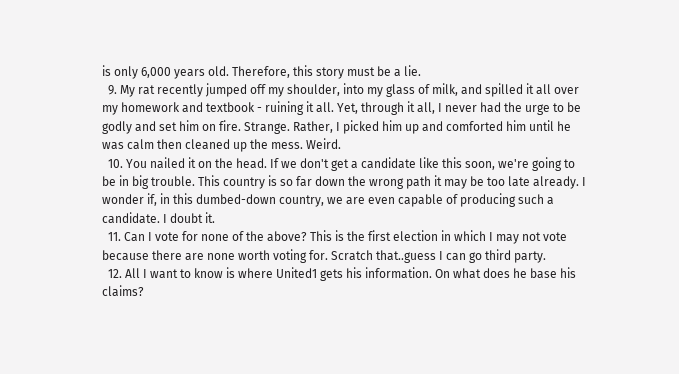is only 6,000 years old. Therefore, this story must be a lie.
  9. My rat recently jumped off my shoulder, into my glass of milk, and spilled it all over my homework and textbook - ruining it all. Yet, through it all, I never had the urge to be godly and set him on fire. Strange. Rather, I picked him up and comforted him until he was calm then cleaned up the mess. Weird.
  10. You nailed it on the head. If we don't get a candidate like this soon, we're going to be in big trouble. This country is so far down the wrong path it may be too late already. I wonder if, in this dumbed-down country, we are even capable of producing such a candidate. I doubt it.
  11. Can I vote for none of the above? This is the first election in which I may not vote because there are none worth voting for. Scratch that..guess I can go third party.
  12. All I want to know is where United1 gets his information. On what does he base his claims?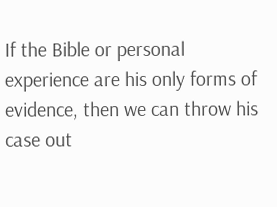If the Bible or personal experience are his only forms of evidence, then we can throw his case out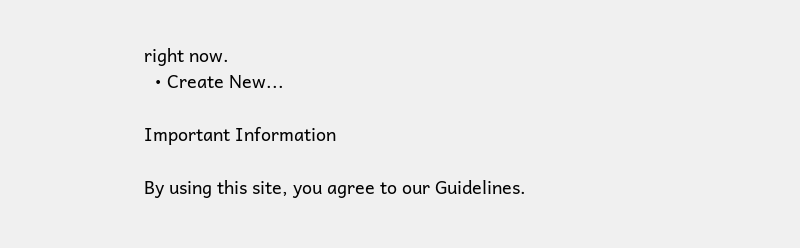right now.
  • Create New...

Important Information

By using this site, you agree to our Guidelines.